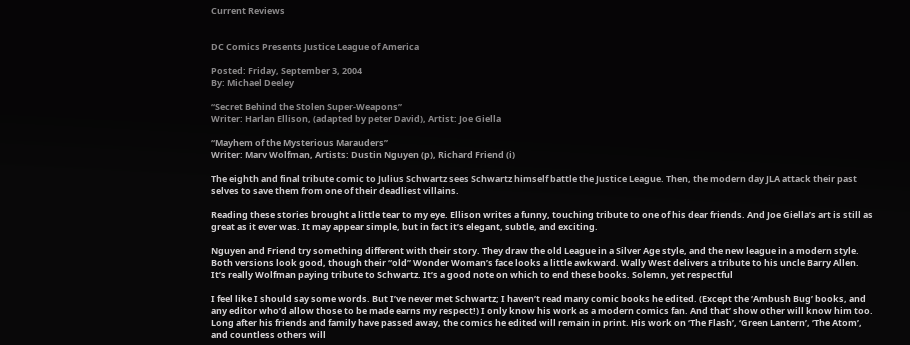Current Reviews


DC Comics Presents Justice League of America

Posted: Friday, September 3, 2004
By: Michael Deeley

“Secret Behind the Stolen Super-Weapons”
Writer: Harlan Ellison, (adapted by peter David), Artist: Joe Giella

“Mayhem of the Mysterious Marauders”
Writer: Marv Wolfman, Artists: Dustin Nguyen (p), Richard Friend (i)

The eighth and final tribute comic to Julius Schwartz sees Schwartz himself battle the Justice League. Then, the modern day JLA attack their past selves to save them from one of their deadliest villains.

Reading these stories brought a little tear to my eye. Ellison writes a funny, touching tribute to one of his dear friends. And Joe Giella’s art is still as great as it ever was. It may appear simple, but in fact it’s elegant, subtle, and exciting.

Nguyen and Friend try something different with their story. They draw the old League in a Silver Age style, and the new league in a modern style. Both versions look good, though their “old” Wonder Woman’s face looks a little awkward. Wally West delivers a tribute to his uncle Barry Allen. It’s really Wolfman paying tribute to Schwartz. It’s a good note on which to end these books. Solemn, yet respectful

I feel like I should say some words. But I’ve never met Schwartz; I haven’t read many comic books he edited. (Except the ‘Ambush Bug’ books, and any editor who’d allow those to be made earns my respect!) I only know his work as a modern comics fan. And that’ show other will know him too. Long after his friends and family have passed away, the comics he edited will remain in print. His work on ‘The Flash’, ‘Green Lantern’, ‘The Atom’, and countless others will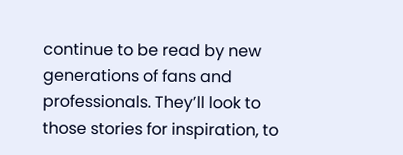continue to be read by new generations of fans and professionals. They’ll look to those stories for inspiration, to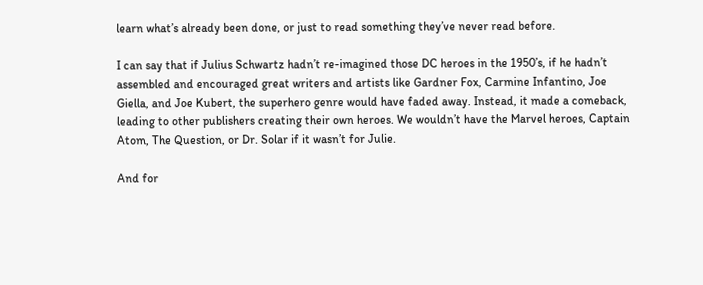learn what’s already been done, or just to read something they’ve never read before.

I can say that if Julius Schwartz hadn’t re-imagined those DC heroes in the 1950’s, if he hadn’t assembled and encouraged great writers and artists like Gardner Fox, Carmine Infantino, Joe Giella, and Joe Kubert, the superhero genre would have faded away. Instead, it made a comeback, leading to other publishers creating their own heroes. We wouldn’t have the Marvel heroes, Captain Atom, The Question, or Dr. Solar if it wasn’t for Julie.

And for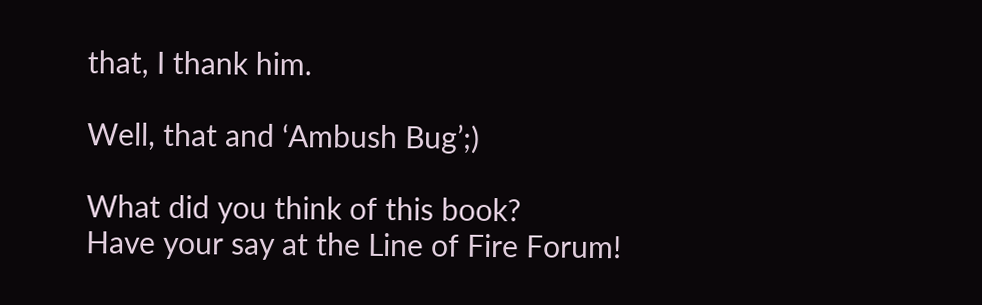that, I thank him.

Well, that and ‘Ambush Bug’;)

What did you think of this book?
Have your say at the Line of Fire Forum!